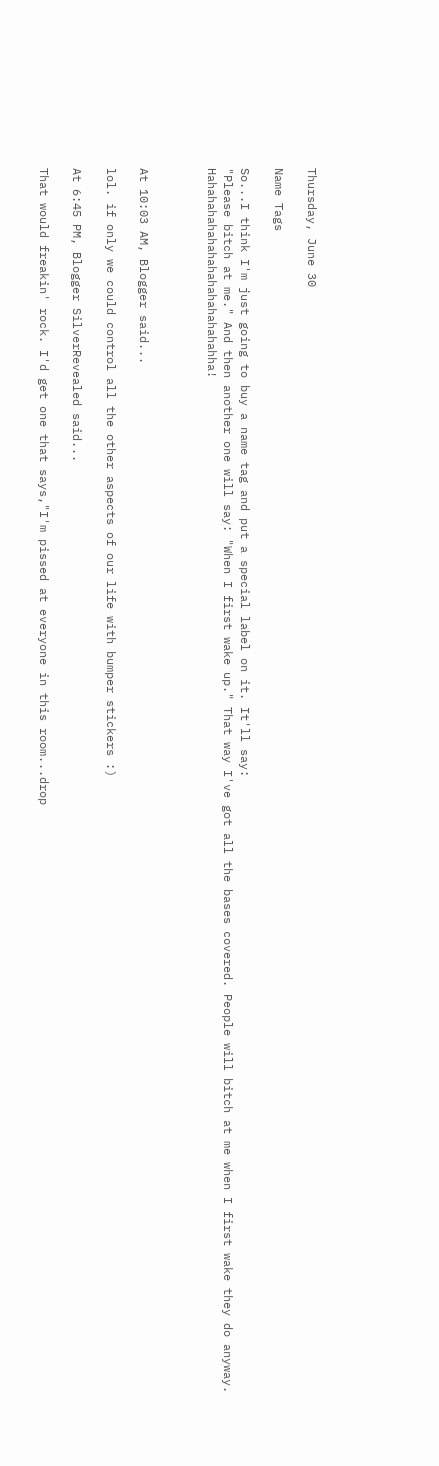Thursday, June 30

Name Tags

So...I think I'm just going to buy a name tag and put a special label on it. It'll say:
"Please bitch at me." And then another one will say: "When I first wake up." That way I've got all the bases covered. People will bitch at me when I first wake they do anyway. Hahahahahahahahahahahahahahha!



At 10:03 AM, Blogger said...

lol. if only we could control all the other aspects of our life with bumper stickers :)

At 6:45 PM, Blogger SilverRevealed said...

That would freakin' rock. I'd get one that says,"I'm pissed at everyone in this room...drop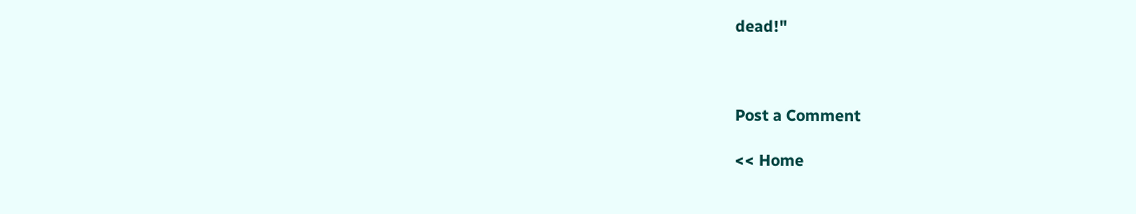dead!"



Post a Comment

<< Home